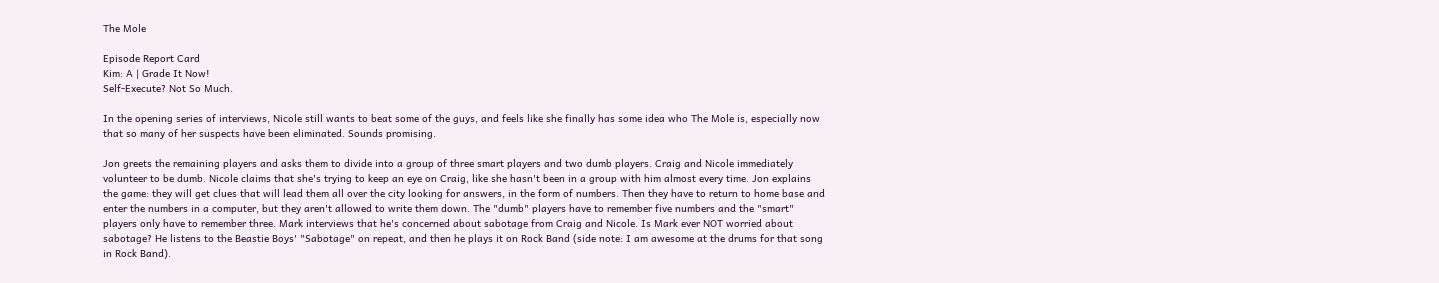The Mole

Episode Report Card
Kim: A | Grade It Now!
Self-Execute? Not So Much.

In the opening series of interviews, Nicole still wants to beat some of the guys, and feels like she finally has some idea who The Mole is, especially now that so many of her suspects have been eliminated. Sounds promising.

Jon greets the remaining players and asks them to divide into a group of three smart players and two dumb players. Craig and Nicole immediately volunteer to be dumb. Nicole claims that she's trying to keep an eye on Craig, like she hasn't been in a group with him almost every time. Jon explains the game: they will get clues that will lead them all over the city looking for answers, in the form of numbers. Then they have to return to home base and enter the numbers in a computer, but they aren't allowed to write them down. The "dumb" players have to remember five numbers and the "smart" players only have to remember three. Mark interviews that he's concerned about sabotage from Craig and Nicole. Is Mark ever NOT worried about sabotage? He listens to the Beastie Boys' "Sabotage" on repeat, and then he plays it on Rock Band (side note: I am awesome at the drums for that song in Rock Band).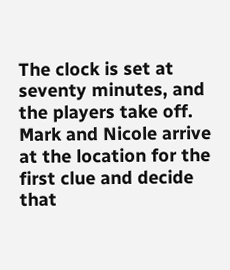The clock is set at seventy minutes, and the players take off. Mark and Nicole arrive at the location for the first clue and decide that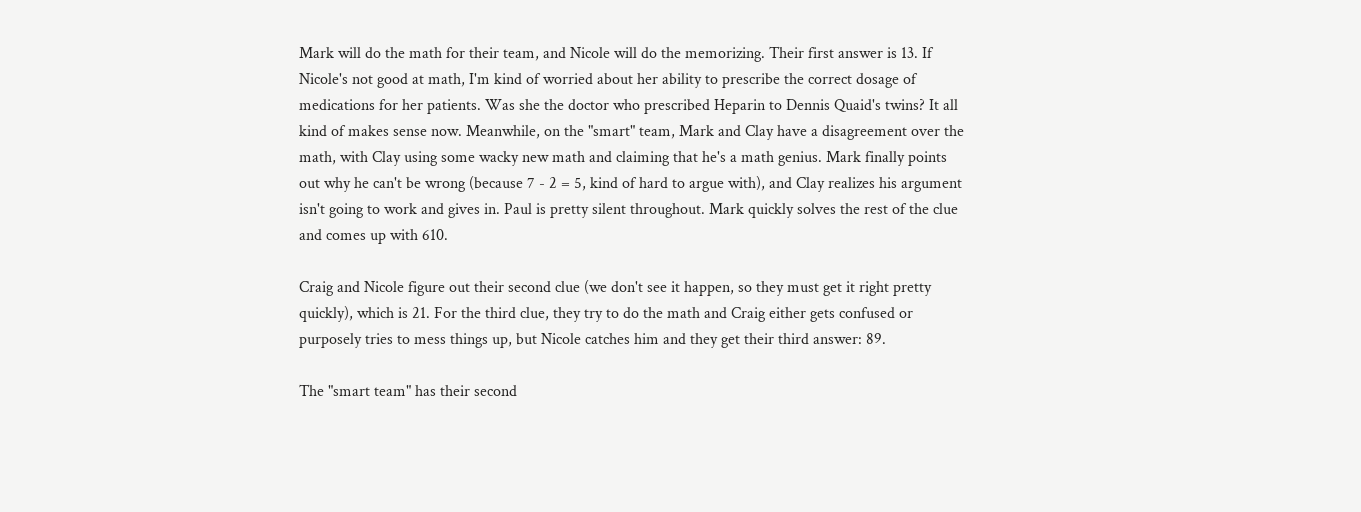Mark will do the math for their team, and Nicole will do the memorizing. Their first answer is 13. If Nicole's not good at math, I'm kind of worried about her ability to prescribe the correct dosage of medications for her patients. Was she the doctor who prescribed Heparin to Dennis Quaid's twins? It all kind of makes sense now. Meanwhile, on the "smart" team, Mark and Clay have a disagreement over the math, with Clay using some wacky new math and claiming that he's a math genius. Mark finally points out why he can't be wrong (because 7 - 2 = 5, kind of hard to argue with), and Clay realizes his argument isn't going to work and gives in. Paul is pretty silent throughout. Mark quickly solves the rest of the clue and comes up with 610.

Craig and Nicole figure out their second clue (we don't see it happen, so they must get it right pretty quickly), which is 21. For the third clue, they try to do the math and Craig either gets confused or purposely tries to mess things up, but Nicole catches him and they get their third answer: 89.

The "smart team" has their second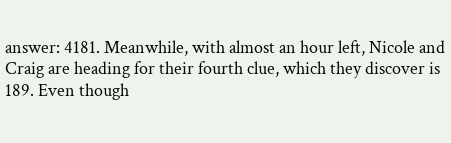answer: 4181. Meanwhile, with almost an hour left, Nicole and Craig are heading for their fourth clue, which they discover is 189. Even though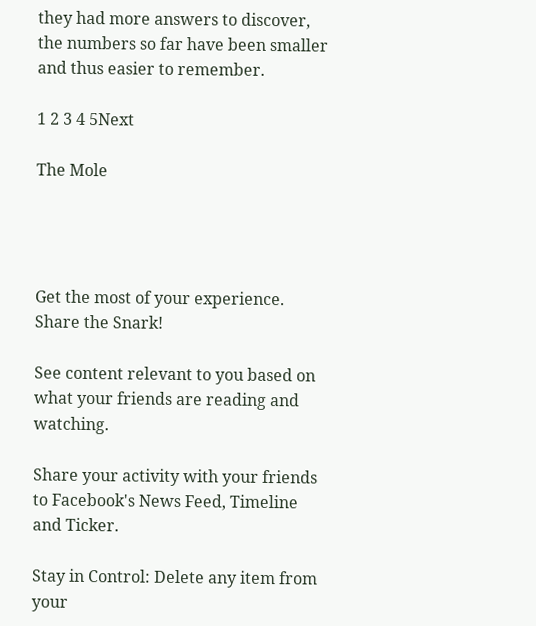they had more answers to discover, the numbers so far have been smaller and thus easier to remember.

1 2 3 4 5Next

The Mole




Get the most of your experience.
Share the Snark!

See content relevant to you based on what your friends are reading and watching.

Share your activity with your friends to Facebook's News Feed, Timeline and Ticker.

Stay in Control: Delete any item from your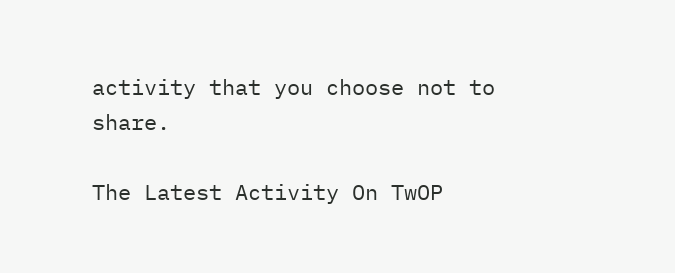activity that you choose not to share.

The Latest Activity On TwOP